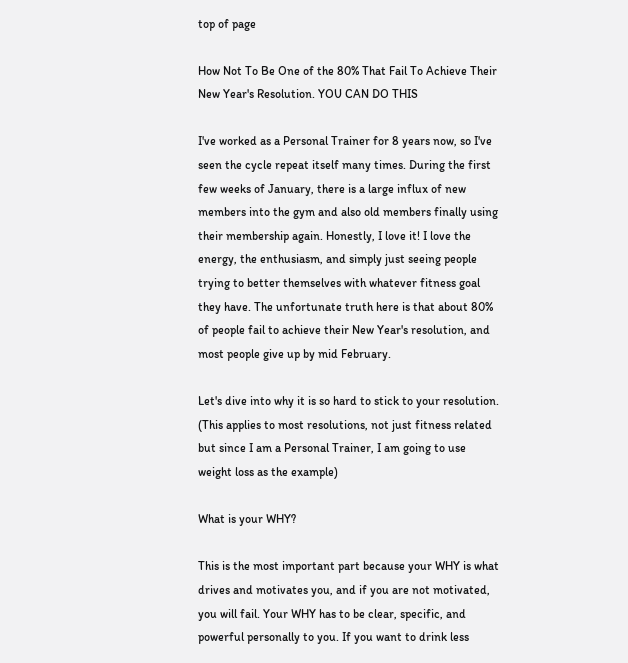top of page

How Not To Be One of the 80% That Fail To Achieve Their New Year's Resolution. YOU CAN DO THIS

I've worked as a Personal Trainer for 8 years now, so I've seen the cycle repeat itself many times. During the first few weeks of January, there is a large influx of new members into the gym and also old members finally using their membership again. Honestly, I love it! I love the energy, the enthusiasm, and simply just seeing people trying to better themselves with whatever fitness goal they have. The unfortunate truth here is that about 80% of people fail to achieve their New Year's resolution, and most people give up by mid February.

Let's dive into why it is so hard to stick to your resolution. (This applies to most resolutions, not just fitness related but since I am a Personal Trainer, I am going to use weight loss as the example)

What is your WHY?

This is the most important part because your WHY is what drives and motivates you, and if you are not motivated, you will fail. Your WHY has to be clear, specific, and powerful personally to you. If you want to drink less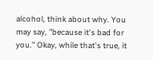alcohol, think about why. You may say, "because it's bad for you." Okay, while that's true, it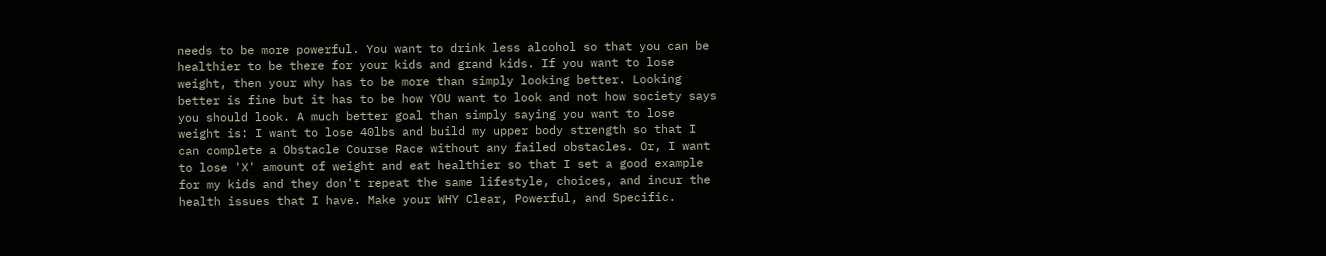needs to be more powerful. You want to drink less alcohol so that you can be healthier to be there for your kids and grand kids. If you want to lose weight, then your why has to be more than simply looking better. Looking better is fine but it has to be how YOU want to look and not how society says you should look. A much better goal than simply saying you want to lose weight is: I want to lose 40lbs and build my upper body strength so that I can complete a Obstacle Course Race without any failed obstacles. Or, I want to lose 'X' amount of weight and eat healthier so that I set a good example for my kids and they don't repeat the same lifestyle, choices, and incur the health issues that I have. Make your WHY Clear, Powerful, and Specific.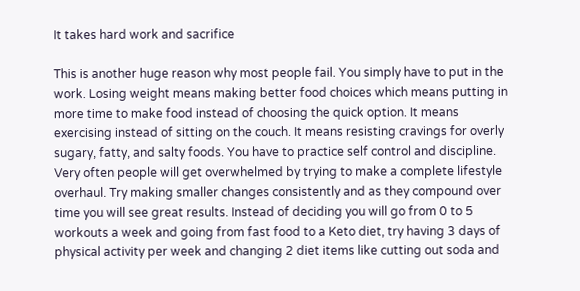It takes hard work and sacrifice

This is another huge reason why most people fail. You simply have to put in the work. Losing weight means making better food choices which means putting in more time to make food instead of choosing the quick option. It means exercising instead of sitting on the couch. It means resisting cravings for overly sugary, fatty, and salty foods. You have to practice self control and discipline. Very often people will get overwhelmed by trying to make a complete lifestyle overhaul. Try making smaller changes consistently and as they compound over time you will see great results. Instead of deciding you will go from 0 to 5 workouts a week and going from fast food to a Keto diet, try having 3 days of physical activity per week and changing 2 diet items like cutting out soda and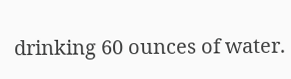drinking 60 ounces of water.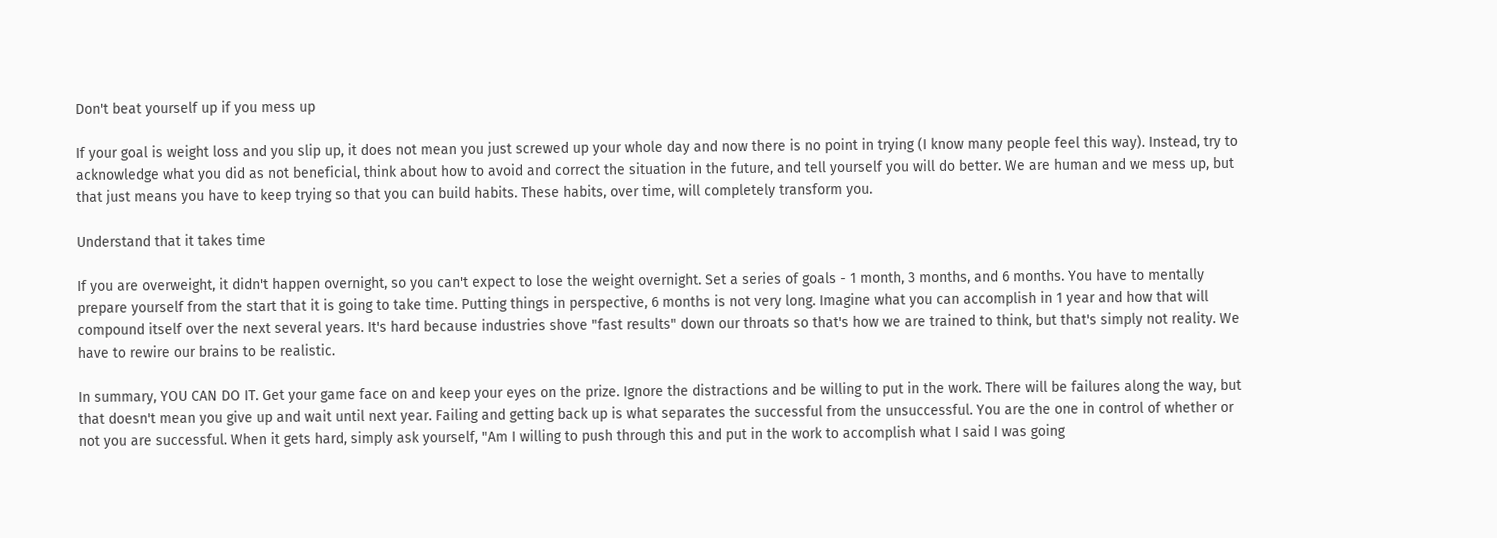Don't beat yourself up if you mess up

If your goal is weight loss and you slip up, it does not mean you just screwed up your whole day and now there is no point in trying (I know many people feel this way). Instead, try to acknowledge what you did as not beneficial, think about how to avoid and correct the situation in the future, and tell yourself you will do better. We are human and we mess up, but that just means you have to keep trying so that you can build habits. These habits, over time, will completely transform you.

Understand that it takes time

If you are overweight, it didn't happen overnight, so you can't expect to lose the weight overnight. Set a series of goals - 1 month, 3 months, and 6 months. You have to mentally prepare yourself from the start that it is going to take time. Putting things in perspective, 6 months is not very long. Imagine what you can accomplish in 1 year and how that will compound itself over the next several years. It's hard because industries shove "fast results" down our throats so that's how we are trained to think, but that's simply not reality. We have to rewire our brains to be realistic.

In summary, YOU CAN DO IT. Get your game face on and keep your eyes on the prize. Ignore the distractions and be willing to put in the work. There will be failures along the way, but that doesn't mean you give up and wait until next year. Failing and getting back up is what separates the successful from the unsuccessful. You are the one in control of whether or not you are successful. When it gets hard, simply ask yourself, "Am I willing to push through this and put in the work to accomplish what I said I was going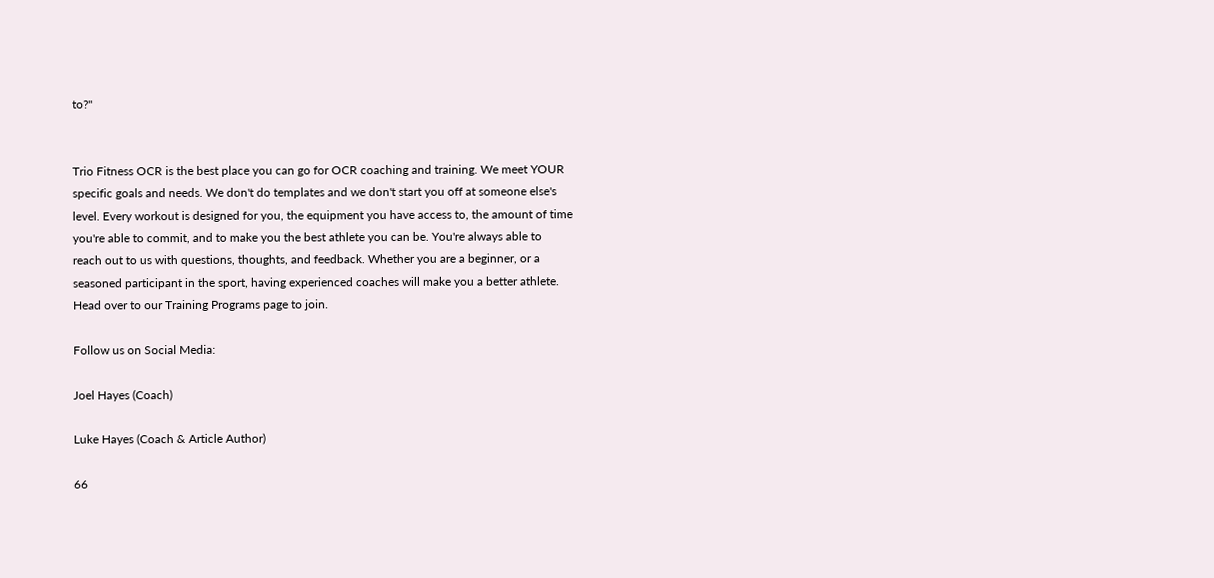to?"


Trio Fitness OCR is the best place you can go for OCR coaching and training. We meet YOUR specific goals and needs. We don't do templates and we don't start you off at someone else's level. Every workout is designed for you, the equipment you have access to, the amount of time you're able to commit, and to make you the best athlete you can be. You're always able to reach out to us with questions, thoughts, and feedback. Whether you are a beginner, or a seasoned participant in the sport, having experienced coaches will make you a better athlete. Head over to our Training Programs page to join.

Follow us on Social Media:

Joel Hayes (Coach)

Luke Hayes (Coach & Article Author)

66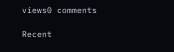views0 comments

Recent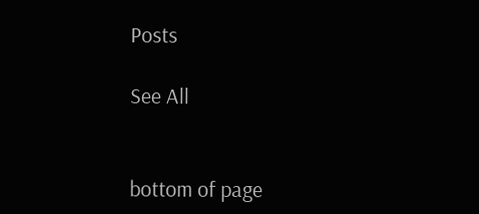Posts

See All


bottom of page